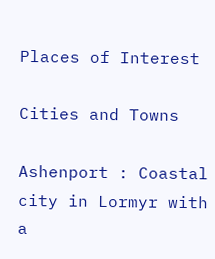Places of Interest

Cities and Towns

Ashenport : Coastal city in Lormyr with a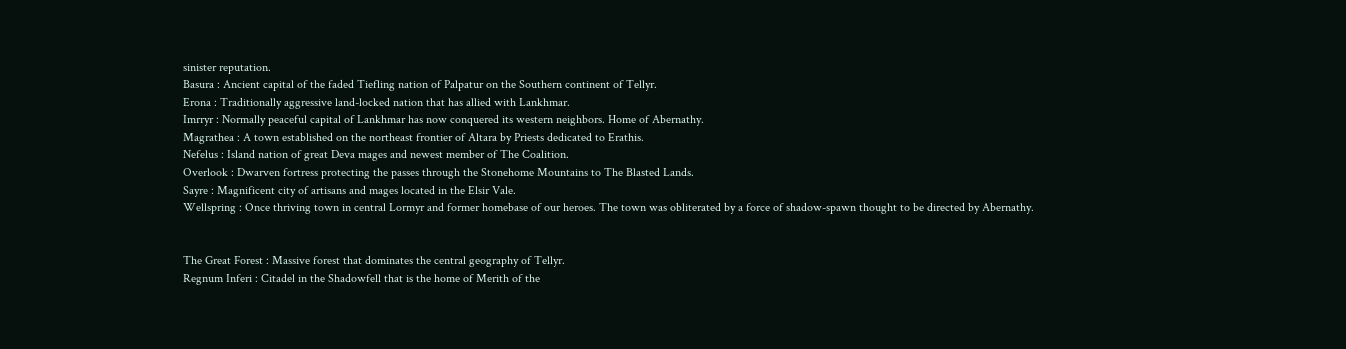sinister reputation.
Basura : Ancient capital of the faded Tiefling nation of Palpatur on the Southern continent of Tellyr.
Erona : Traditionally aggressive land-locked nation that has allied with Lankhmar.
Imrryr : Normally peaceful capital of Lankhmar has now conquered its western neighbors. Home of Abernathy.
Magrathea : A town established on the northeast frontier of Altara by Priests dedicated to Erathis.
Nefelus : Island nation of great Deva mages and newest member of The Coalition.
Overlook : Dwarven fortress protecting the passes through the Stonehome Mountains to The Blasted Lands.
Sayre : Magnificent city of artisans and mages located in the Elsir Vale.
Wellspring : Once thriving town in central Lormyr and former homebase of our heroes. The town was obliterated by a force of shadow-spawn thought to be directed by Abernathy.


The Great Forest : Massive forest that dominates the central geography of Tellyr.
Regnum Inferi : Citadel in the Shadowfell that is the home of Merith of the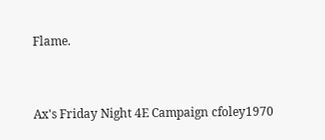Flame.


Ax's Friday Night 4E Campaign cfoley1970